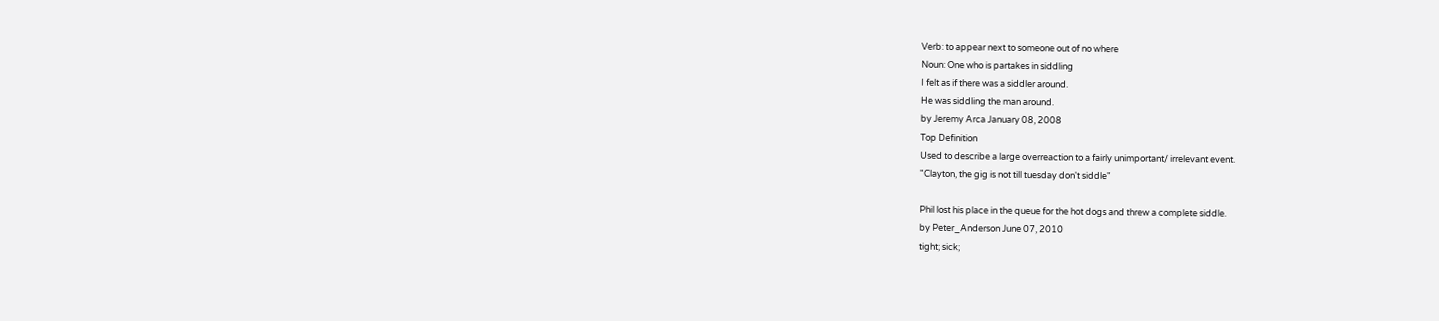Verb: to appear next to someone out of no where
Noun: One who is partakes in siddling
I felt as if there was a siddler around.
He was siddling the man around.
by Jeremy Arca January 08, 2008
Top Definition
Used to describe a large overreaction to a fairly unimportant/ irrelevant event.
"Clayton, the gig is not till tuesday don't siddle"

Phil lost his place in the queue for the hot dogs and threw a complete siddle.
by Peter_Anderson June 07, 2010
tight; sick;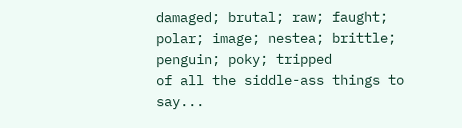damaged; brutal; raw; faught; polar; image; nestea; brittle; penguin; poky; tripped
of all the siddle-ass things to say...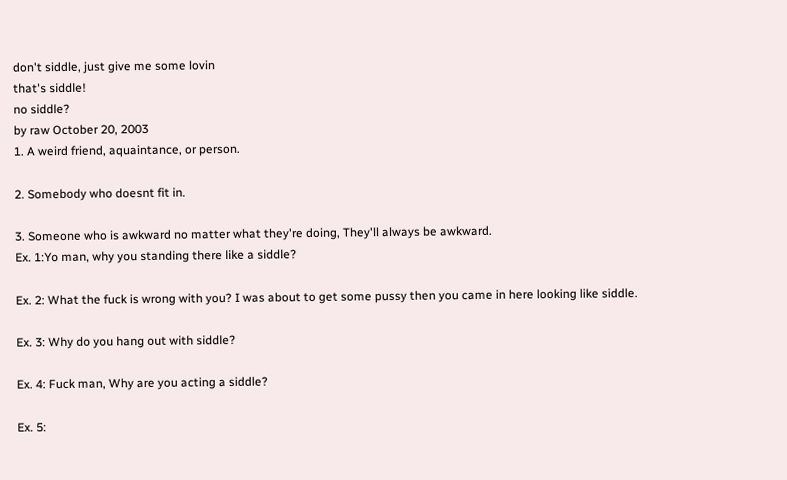don't siddle, just give me some lovin
that's siddle!
no siddle?
by raw October 20, 2003
1. A weird friend, aquaintance, or person.

2. Somebody who doesnt fit in.

3. Someone who is awkward no matter what they're doing, They'll always be awkward.
Ex. 1:Yo man, why you standing there like a siddle?

Ex. 2: What the fuck is wrong with you? I was about to get some pussy then you came in here looking like siddle.

Ex. 3: Why do you hang out with siddle?

Ex. 4: Fuck man, Why are you acting a siddle?

Ex. 5: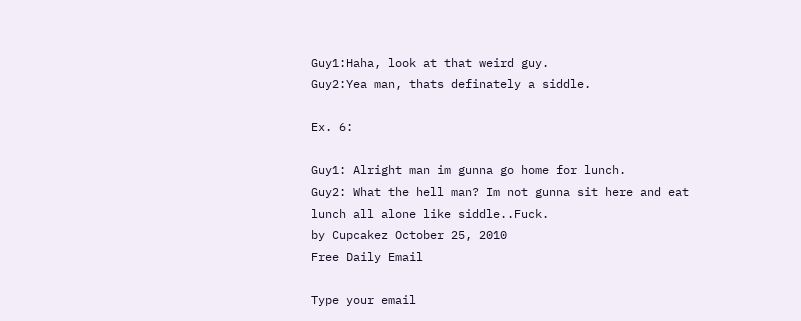Guy1:Haha, look at that weird guy.
Guy2:Yea man, thats definately a siddle.

Ex. 6:

Guy1: Alright man im gunna go home for lunch.
Guy2: What the hell man? Im not gunna sit here and eat lunch all alone like siddle..Fuck.
by Cupcakez October 25, 2010
Free Daily Email

Type your email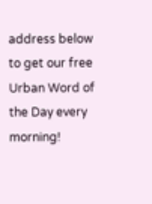address below to get our free Urban Word of the Day every morning!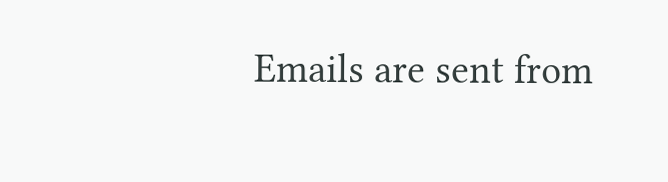Emails are sent from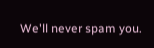We'll never spam you.